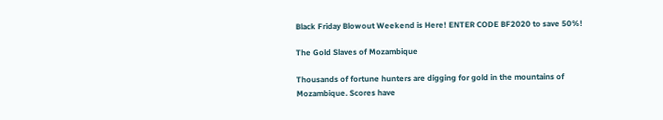Black Friday Blowout Weekend is Here! ENTER CODE BF2020 to save 50%!

The Gold Slaves of Mozambique

Thousands of fortune hunters are digging for gold in the mountains of Mozambique. Scores have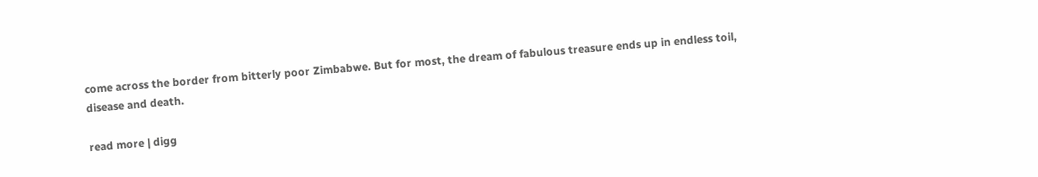come across the border from bitterly poor Zimbabwe. But for most, the dream of fabulous treasure ends up in endless toil, disease and death.

read more | digg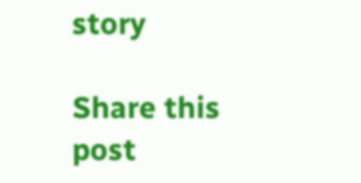story

Share this post